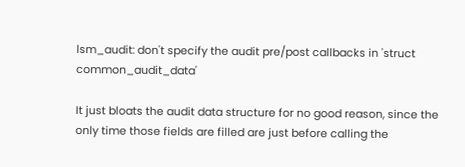lsm_audit: don't specify the audit pre/post callbacks in 'struct common_audit_data'

It just bloats the audit data structure for no good reason, since the
only time those fields are filled are just before calling the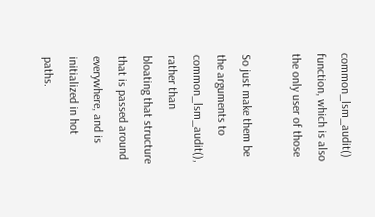common_lsm_audit() function, which is also the only user of those

So just make them be the arguments to common_lsm_audit(), rather than
bloating that structure that is passed around everywhere, and is
initialized in hot paths.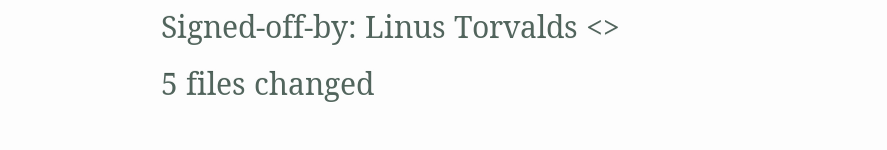Signed-off-by: Linus Torvalds <>
5 files changed